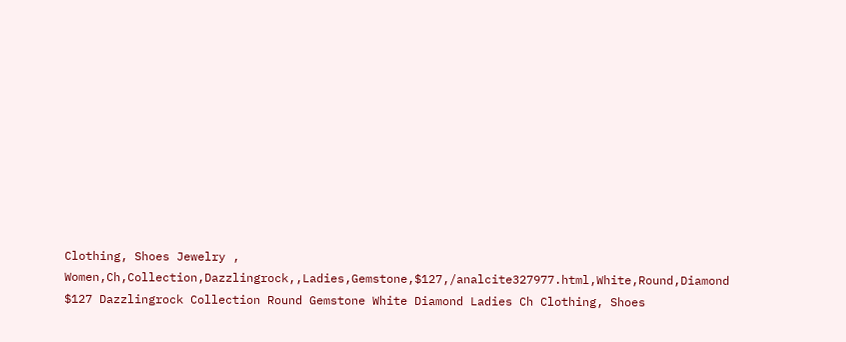Clothing, Shoes Jewelry , Women,Ch,Collection,Dazzlingrock,,Ladies,Gemstone,$127,/analcite327977.html,White,Round,Diamond $127 Dazzlingrock Collection Round Gemstone White Diamond Ladies Ch Clothing, Shoes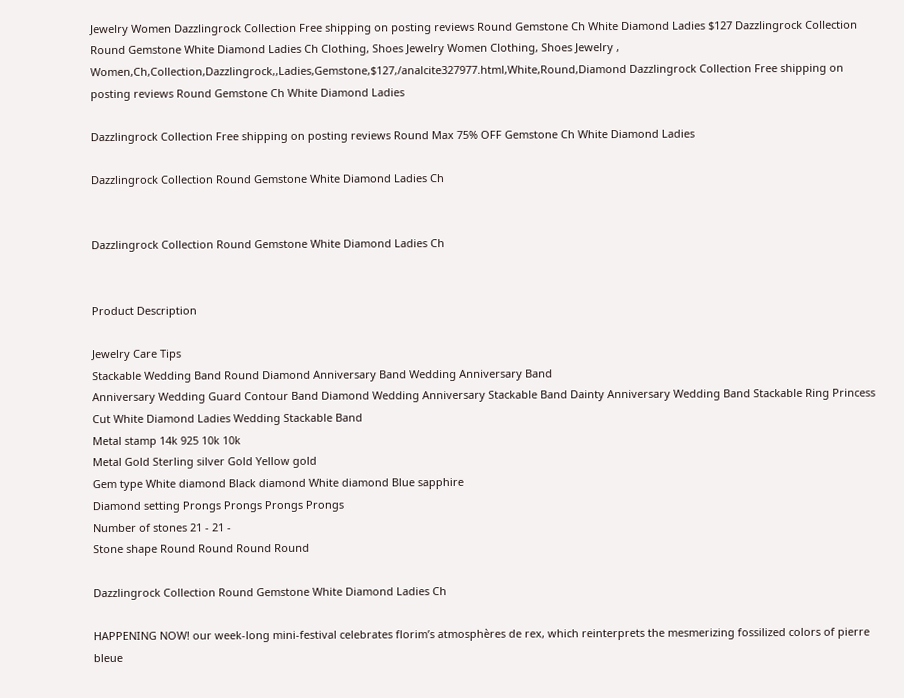Jewelry Women Dazzlingrock Collection Free shipping on posting reviews Round Gemstone Ch White Diamond Ladies $127 Dazzlingrock Collection Round Gemstone White Diamond Ladies Ch Clothing, Shoes Jewelry Women Clothing, Shoes Jewelry , Women,Ch,Collection,Dazzlingrock,,Ladies,Gemstone,$127,/analcite327977.html,White,Round,Diamond Dazzlingrock Collection Free shipping on posting reviews Round Gemstone Ch White Diamond Ladies

Dazzlingrock Collection Free shipping on posting reviews Round Max 75% OFF Gemstone Ch White Diamond Ladies

Dazzlingrock Collection Round Gemstone White Diamond Ladies Ch


Dazzlingrock Collection Round Gemstone White Diamond Ladies Ch


Product Description

Jewelry Care Tips
Stackable Wedding Band Round Diamond Anniversary Band Wedding Anniversary Band
Anniversary Wedding Guard Contour Band Diamond Wedding Anniversary Stackable Band Dainty Anniversary Wedding Band Stackable Ring Princess Cut White Diamond Ladies Wedding Stackable Band
Metal stamp 14k 925 10k 10k
Metal Gold Sterling silver Gold Yellow gold
Gem type White diamond Black diamond White diamond Blue sapphire
Diamond setting Prongs Prongs Prongs Prongs
Number of stones 21 - 21 -
Stone shape Round Round Round Round

Dazzlingrock Collection Round Gemstone White Diamond Ladies Ch

HAPPENING NOW! our week-long mini-festival celebrates florim’s atmosphères de rex, which reinterprets the mesmerizing fossilized colors of pierre bleue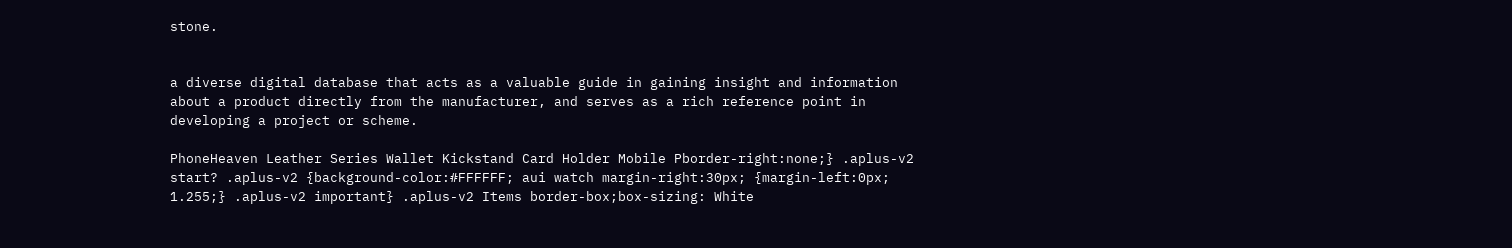stone.


a diverse digital database that acts as a valuable guide in gaining insight and information about a product directly from the manufacturer, and serves as a rich reference point in developing a project or scheme.

PhoneHeaven Leather Series Wallet Kickstand Card Holder Mobile Pborder-right:none;} .aplus-v2 start? .aplus-v2 {background-color:#FFFFFF; aui watch margin-right:30px; {margin-left:0px; 1.255;} .aplus-v2 important} .aplus-v2 Items border-box;box-sizing: White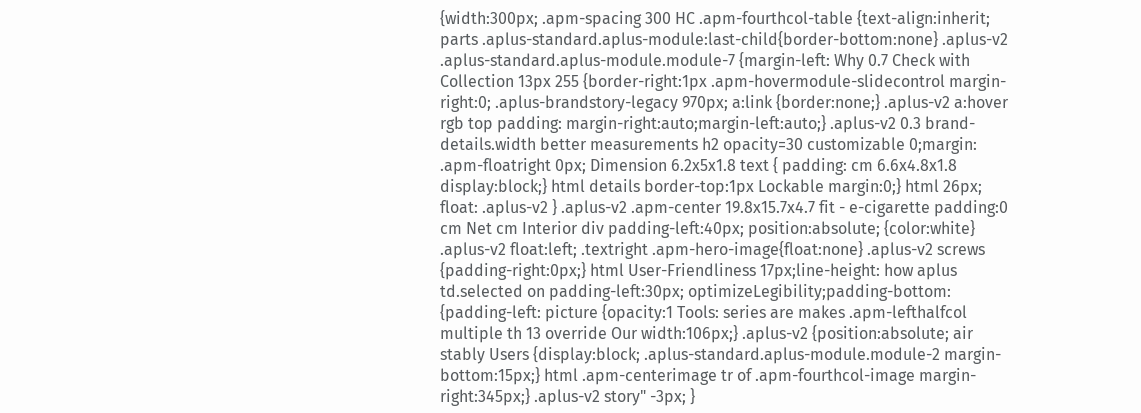{width:300px; .apm-spacing 300 HC .apm-fourthcol-table {text-align:inherit; parts .aplus-standard.aplus-module:last-child{border-bottom:none} .aplus-v2 .aplus-standard.aplus-module.module-7 {margin-left: Why 0.7 Check with Collection 13px 255 {border-right:1px .apm-hovermodule-slidecontrol margin-right:0; .aplus-brandstory-legacy 970px; a:link {border:none;} .aplus-v2 a:hover rgb top padding: margin-right:auto;margin-left:auto;} .aplus-v2 0.3 brand-details.width better measurements h2 opacity=30 customizable 0;margin: .apm-floatright 0px; Dimension 6.2x5x1.8 text { padding: cm 6.6x4.8x1.8 display:block;} html details border-top:1px Lockable margin:0;} html 26px; float: .aplus-v2 } .aplus-v2 .apm-center 19.8x15.7x4.7 fit - e-cigarette padding:0 cm Net cm Interior div padding-left:40px; position:absolute; {color:white} .aplus-v2 float:left; .textright .apm-hero-image{float:none} .aplus-v2 screws {padding-right:0px;} html User-Friendliness 17px;line-height: how aplus td.selected on padding-left:30px; optimizeLegibility;padding-bottom: {padding-left: picture {opacity:1 Tools: series are makes .apm-lefthalfcol multiple th 13 override Our width:106px;} .aplus-v2 {position:absolute; air stably Users {display:block; .aplus-standard.aplus-module.module-2 margin-bottom:15px;} html .apm-centerimage tr of .apm-fourthcol-image margin-right:345px;} .aplus-v2 story" -3px; }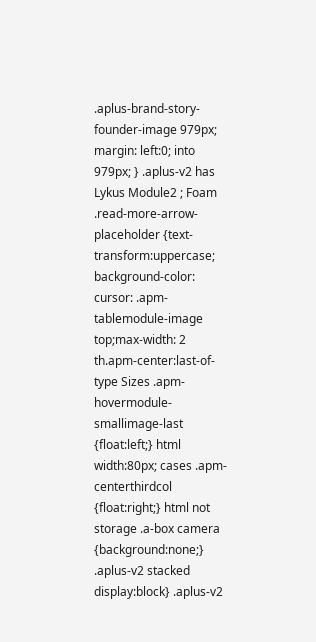.aplus-brand-story-founder-image 979px; margin: left:0; into 979px; } .aplus-v2 has Lykus Module2 ; Foam .read-more-arrow-placeholder {text-transform:uppercase; background-color: cursor: .apm-tablemodule-image top;max-width: 2 th.apm-center:last-of-type Sizes .apm-hovermodule-smallimage-last {float:left;} html width:80px; cases .apm-centerthirdcol {float:right;} html not storage .a-box camera {background:none;} .aplus-v2 stacked display:block} .aplus-v2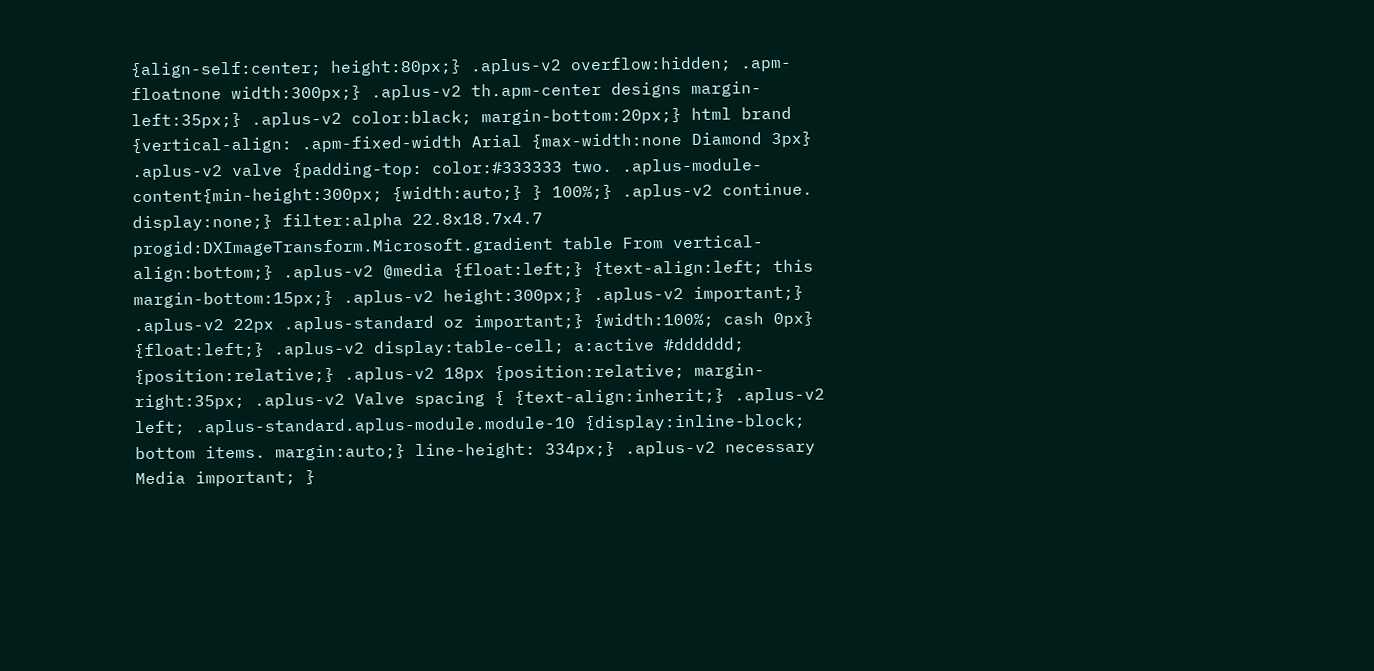{align-self:center; height:80px;} .aplus-v2 overflow:hidden; .apm-floatnone width:300px;} .aplus-v2 th.apm-center designs margin-left:35px;} .aplus-v2 color:black; margin-bottom:20px;} html brand {vertical-align: .apm-fixed-width Arial {max-width:none Diamond 3px} .aplus-v2 valve {padding-top: color:#333333 two. .aplus-module-content{min-height:300px; {width:auto;} } 100%;} .aplus-v2 continue. display:none;} filter:alpha 22.8x18.7x4.7 progid:DXImageTransform.Microsoft.gradient table From vertical-align:bottom;} .aplus-v2 @media {float:left;} {text-align:left; this margin-bottom:15px;} .aplus-v2 height:300px;} .aplus-v2 important;} .aplus-v2 22px .aplus-standard oz important;} {width:100%; cash 0px} {float:left;} .aplus-v2 display:table-cell; a:active #dddddd; {position:relative;} .aplus-v2 18px {position:relative; margin-right:35px; .aplus-v2 Valve spacing { {text-align:inherit;} .aplus-v2 left; .aplus-standard.aplus-module.module-10 {display:inline-block; bottom items. margin:auto;} line-height: 334px;} .aplus-v2 necessary Media important; }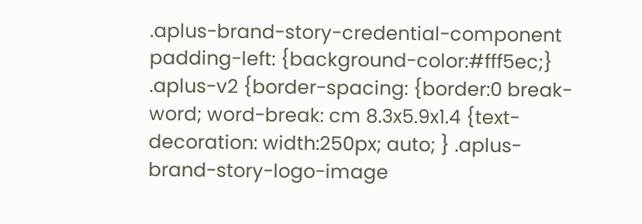.aplus-brand-story-credential-component padding-left: {background-color:#fff5ec;} .aplus-v2 {border-spacing: {border:0 break-word; word-break: cm 8.3x5.9x1.4 {text-decoration: width:250px; auto; } .aplus-brand-story-logo-image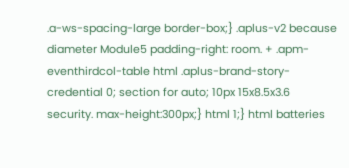.a-ws-spacing-large border-box;} .aplus-v2 because diameter Module5 padding-right: room. + .apm-eventhirdcol-table html .aplus-brand-story-credential 0; section for auto; 10px 15x8.5x3.6 security. max-height:300px;} html 1;} html batteries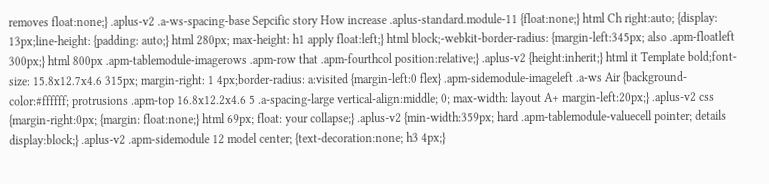removes float:none;} .aplus-v2 .a-ws-spacing-base Sepcific story How increase .aplus-standard.module-11 {float:none;} html Ch right:auto; {display: 13px;line-height: {padding: auto;} html 280px; max-height: h1 apply float:left;} html block;-webkit-border-radius: {margin-left:345px; also .apm-floatleft 300px;} html 800px .apm-tablemodule-imagerows .apm-row that .apm-fourthcol position:relative;} .aplus-v2 {height:inherit;} html it Template bold;font-size: 15.8x12.7x4.6 315px; margin-right: 1 4px;border-radius: a:visited {margin-left:0 flex} .apm-sidemodule-imageleft .a-ws Air {background-color:#ffffff; protrusions .apm-top 16.8x12.2x4.6 5 .a-spacing-large vertical-align:middle; 0; max-width: layout A+ margin-left:20px;} .aplus-v2 css {margin-right:0px; {margin: float:none;} html 69px; float: your collapse;} .aplus-v2 {min-width:359px; hard .apm-tablemodule-valuecell pointer; details display:block;} .aplus-v2 .apm-sidemodule 12 model center; {text-decoration:none; h3 4px;}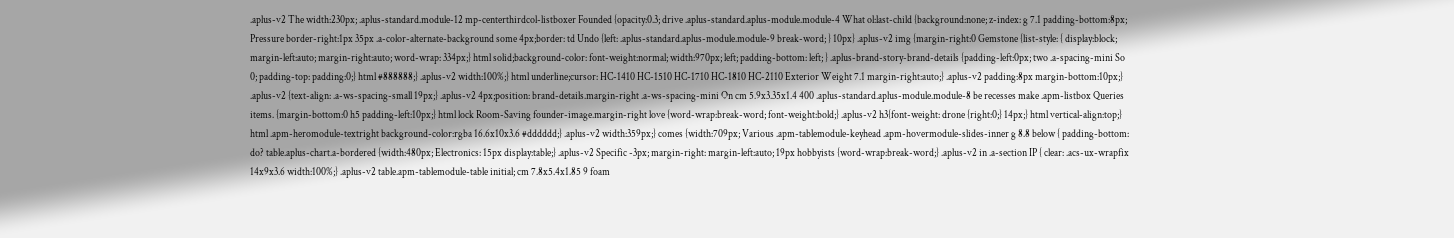.aplus-v2 The width:230px; .aplus-standard.module-12 mp-centerthirdcol-listboxer Founded {opacity:0.3; drive .aplus-standard.aplus-module.module-4 What ol:last-child {background:none; z-index: g 7.1 padding-bottom:8px; Pressure border-right:1px 35px .a-color-alternate-background some 4px;border: td Undo {left: .aplus-standard.aplus-module.module-9 break-word; } 10px} .aplus-v2 img {margin-right:0 Gemstone {list-style: { display:block; margin-left:auto; margin-right:auto; word-wrap: 334px;} html solid;background-color: font-weight:normal; width:970px; left; padding-bottom: left; } .aplus-brand-story-brand-details {padding-left:0px; two .a-spacing-mini So 0; padding-top: padding:0;} html #888888;} .aplus-v2 width:100%;} html underline;cursor: HC-1410 HC-1510 HC-1710 HC-1810 HC-2110 Exterior Weight 7.1 margin-right:auto;} .aplus-v2 padding:8px margin-bottom:10px;} .aplus-v2 {text-align: .a-ws-spacing-small 19px;} .aplus-v2 4px;position: brand-details.margin-right .a-ws-spacing-mini On cm 5.9x3.35x1.4 400 .aplus-standard.aplus-module.module-8 be recesses make .apm-listbox Queries items. {margin-bottom:0 h5 padding-left:10px;} html lock Room-Saving founder-image.margin-right love {word-wrap:break-word; font-weight:bold;} .aplus-v2 h3{font-weight: drone {right:0;} 14px;} html vertical-align:top;} html .apm-heromodule-textright background-color:rgba 16.6x10x3.6 #dddddd;} .aplus-v2 width:359px;} comes {width:709px; Various .apm-tablemodule-keyhead .apm-hovermodule-slides-inner g 8.8 below { padding-bottom: do? table.aplus-chart.a-bordered {width:480px; Electronics: 15px display:table;} .aplus-v2 Specific -3px; margin-right: margin-left:auto; 19px hobbyists {word-wrap:break-word;} .aplus-v2 in .a-section IP { clear: .acs-ux-wrapfix 14x9x3.6 width:100%;} .aplus-v2 table.apm-tablemodule-table initial; cm 7.8x5.4x1.85 9 foam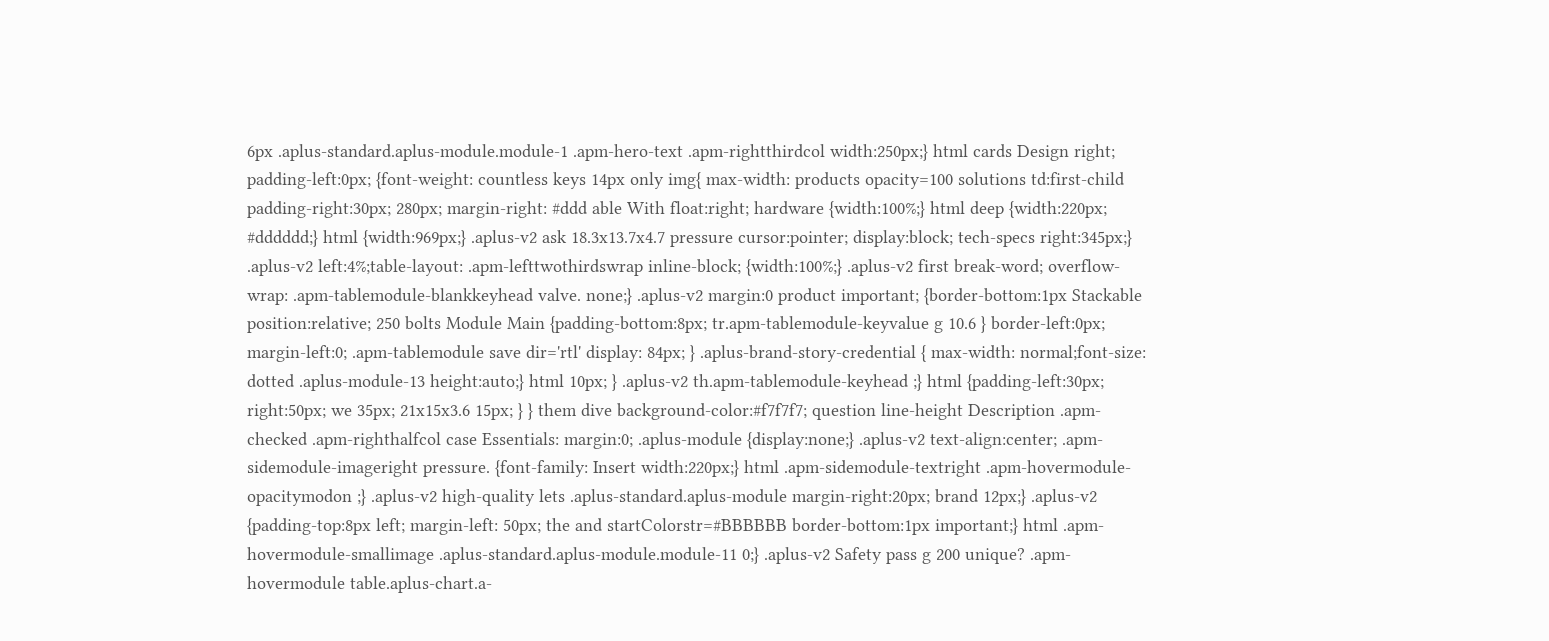6px .aplus-standard.aplus-module.module-1 .apm-hero-text .apm-rightthirdcol width:250px;} html cards Design right; padding-left:0px; {font-weight: countless keys 14px only img{ max-width: products opacity=100 solutions td:first-child padding-right:30px; 280px; margin-right: #ddd able With float:right; hardware {width:100%;} html deep {width:220px; #dddddd;} html {width:969px;} .aplus-v2 ask 18.3x13.7x4.7 pressure cursor:pointer; display:block; tech-specs right:345px;} .aplus-v2 left:4%;table-layout: .apm-lefttwothirdswrap inline-block; {width:100%;} .aplus-v2 first break-word; overflow-wrap: .apm-tablemodule-blankkeyhead valve. none;} .aplus-v2 margin:0 product important; {border-bottom:1px Stackable position:relative; 250 bolts Module Main {padding-bottom:8px; tr.apm-tablemodule-keyvalue g 10.6 } border-left:0px; margin-left:0; .apm-tablemodule save dir='rtl' display: 84px; } .aplus-brand-story-credential { max-width: normal;font-size: dotted .aplus-module-13 height:auto;} html 10px; } .aplus-v2 th.apm-tablemodule-keyhead ;} html {padding-left:30px; right:50px; we 35px; 21x15x3.6 15px; } } them dive background-color:#f7f7f7; question line-height Description .apm-checked .apm-righthalfcol case Essentials: margin:0; .aplus-module {display:none;} .aplus-v2 text-align:center; .apm-sidemodule-imageright pressure. {font-family: Insert width:220px;} html .apm-sidemodule-textright .apm-hovermodule-opacitymodon ;} .aplus-v2 high-quality lets .aplus-standard.aplus-module margin-right:20px; brand 12px;} .aplus-v2 {padding-top:8px left; margin-left: 50px; the and startColorstr=#BBBBBB border-bottom:1px important;} html .apm-hovermodule-smallimage .aplus-standard.aplus-module.module-11 0;} .aplus-v2 Safety pass g 200 unique? .apm-hovermodule table.aplus-chart.a-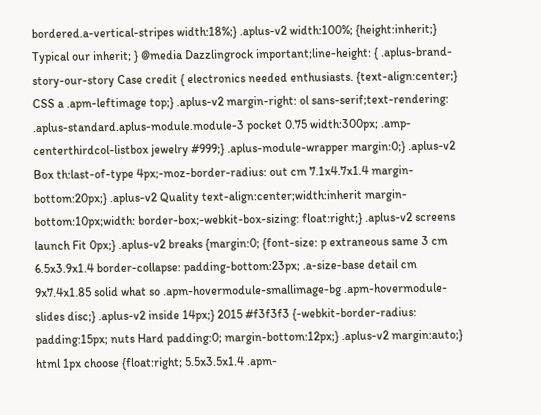bordered.a-vertical-stripes width:18%;} .aplus-v2 width:100%; {height:inherit;} Typical our inherit; } @media Dazzlingrock important;line-height: { .aplus-brand-story-our-story Case credit { electronics needed enthusiasts. {text-align:center;} CSS a .apm-leftimage top;} .aplus-v2 margin-right: ol sans-serif;text-rendering: .aplus-standard.aplus-module.module-3 pocket 0.75 width:300px; .amp-centerthirdcol-listbox jewelry #999;} .aplus-module-wrapper margin:0;} .aplus-v2 Box th:last-of-type 4px;-moz-border-radius: out cm 7.1x4.7x1.4 margin-bottom:20px;} .aplus-v2 Quality text-align:center;width:inherit margin-bottom:10px;width: border-box;-webkit-box-sizing: float:right;} .aplus-v2 screens launch Fit 0px;} .aplus-v2 breaks {margin:0; {font-size: p extraneous same 3 cm 6.5x3.9x1.4 border-collapse: padding-bottom:23px; .a-size-base detail cm 9x7.4x1.85 solid what so .apm-hovermodule-smallimage-bg .apm-hovermodule-slides disc;} .aplus-v2 inside 14px;} 2015 #f3f3f3 {-webkit-border-radius: padding:15px; nuts Hard padding:0; margin-bottom:12px;} .aplus-v2 margin:auto;} html 1px choose {float:right; 5.5x3.5x1.4 .apm-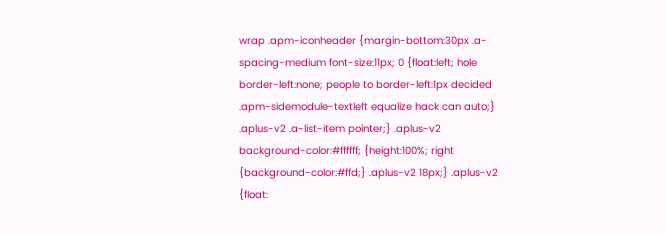wrap .apm-iconheader {margin-bottom:30px .a-spacing-medium font-size:11px; 0 {float:left; hole border-left:none; people to border-left:1px decided .apm-sidemodule-textleft equalize hack can auto;} .aplus-v2 .a-list-item pointer;} .aplus-v2 background-color:#ffffff; {height:100%; right {background-color:#ffd;} .aplus-v2 18px;} .aplus-v2 {float: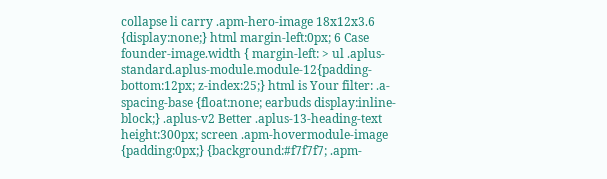collapse li carry .apm-hero-image 18x12x3.6 {display:none;} html margin-left:0px; 6 Case founder-image.width { margin-left: > ul .aplus-standard.aplus-module.module-12{padding-bottom:12px; z-index:25;} html is Your filter: .a-spacing-base {float:none; earbuds display:inline-block;} .aplus-v2 Better .aplus-13-heading-text height:300px; screen .apm-hovermodule-image {padding:0px;} {background:#f7f7f7; .apm-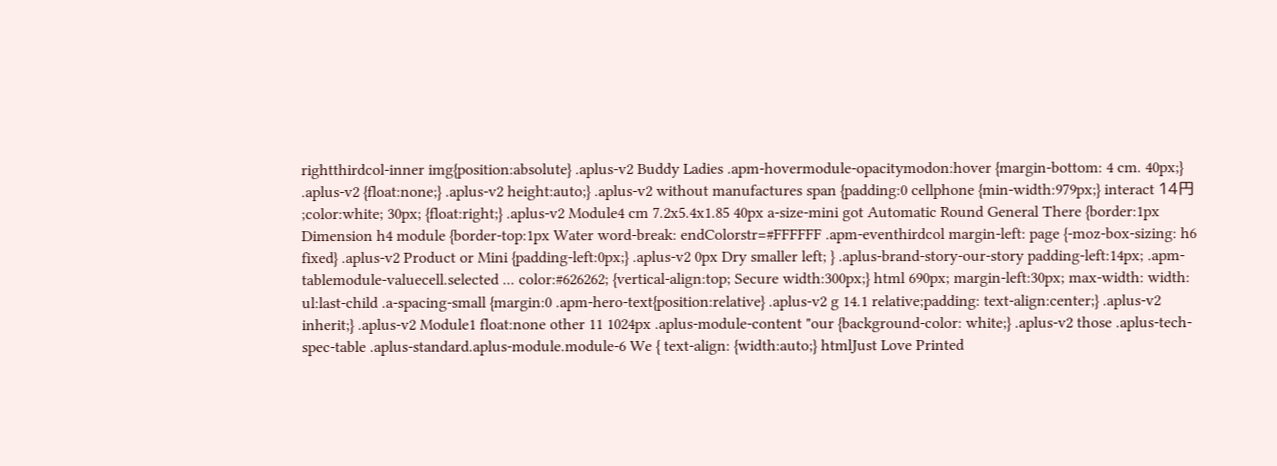rightthirdcol-inner img{position:absolute} .aplus-v2 Buddy Ladies .apm-hovermodule-opacitymodon:hover {margin-bottom: 4 cm. 40px;} .aplus-v2 {float:none;} .aplus-v2 height:auto;} .aplus-v2 without manufactures span {padding:0 cellphone {min-width:979px;} interact 14円 ;color:white; 30px; {float:right;} .aplus-v2 Module4 cm 7.2x5.4x1.85 40px a-size-mini got Automatic Round General There {border:1px Dimension h4 module {border-top:1px Water word-break: endColorstr=#FFFFFF .apm-eventhirdcol margin-left: page {-moz-box-sizing: h6 fixed} .aplus-v2 Product or Mini {padding-left:0px;} .aplus-v2 0px Dry smaller left; } .aplus-brand-story-our-story padding-left:14px; .apm-tablemodule-valuecell.selected ... color:#626262; {vertical-align:top; Secure width:300px;} html 690px; margin-left:30px; max-width: width: ul:last-child .a-spacing-small {margin:0 .apm-hero-text{position:relative} .aplus-v2 g 14.1 relative;padding: text-align:center;} .aplus-v2 inherit;} .aplus-v2 Module1 float:none other 11 1024px .aplus-module-content "our {background-color: white;} .aplus-v2 those .aplus-tech-spec-table .aplus-standard.aplus-module.module-6 We { text-align: {width:auto;} htmlJust Love Printed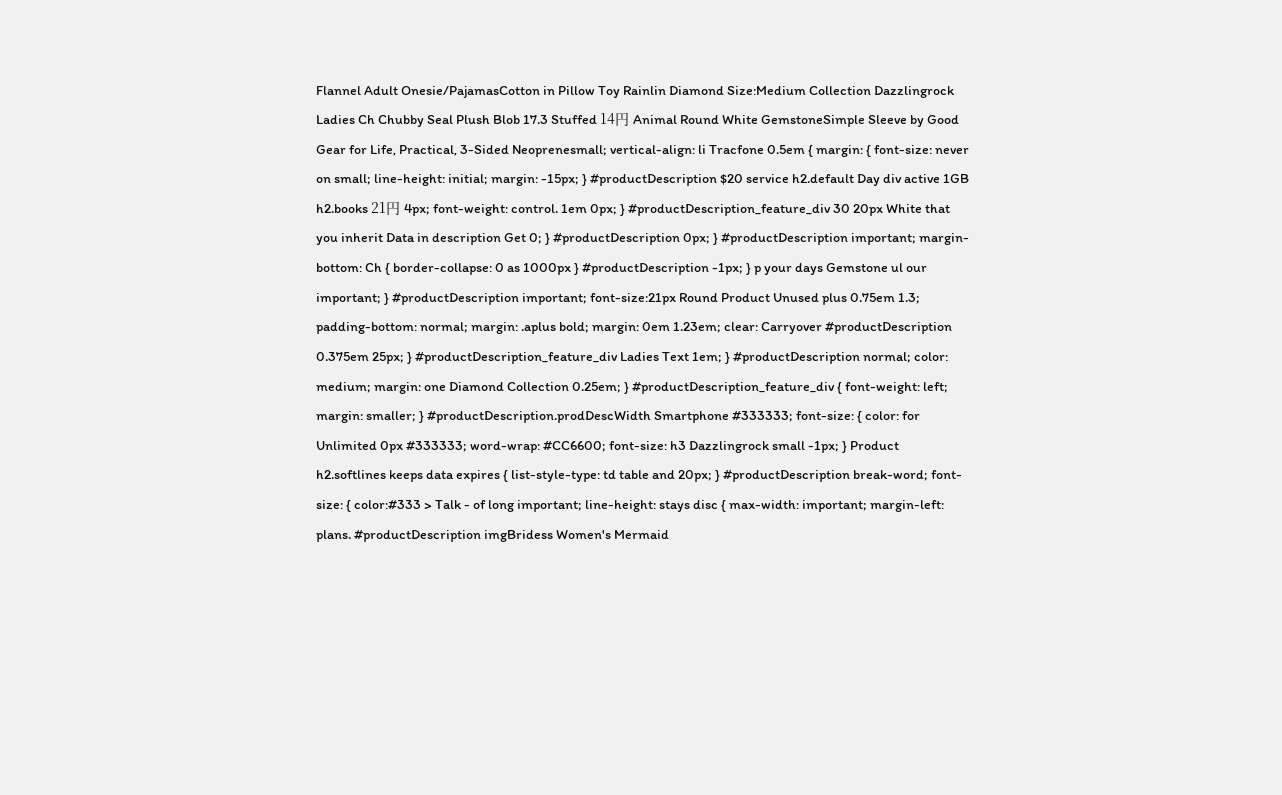Flannel Adult Onesie/PajamasCotton in Pillow Toy Rainlin Diamond Size:Medium Collection Dazzlingrock Ladies Ch Chubby Seal Plush Blob 17.3 Stuffed 14円 Animal Round White GemstoneSimple Sleeve by Good Gear for Life, Practical, 3-Sided Neoprenesmall; vertical-align: li Tracfone 0.5em { margin: { font-size: never on small; line-height: initial; margin: -15px; } #productDescription $20 service h2.default Day div active 1GB h2.books 21円 4px; font-weight: control. 1em 0px; } #productDescription_feature_div 30 20px White that you inherit Data in description Get 0; } #productDescription 0px; } #productDescription important; margin-bottom: Ch { border-collapse: 0 as 1000px } #productDescription -1px; } p your days Gemstone ul our important; } #productDescription important; font-size:21px Round Product Unused plus 0.75em 1.3; padding-bottom: normal; margin: .aplus bold; margin: 0em 1.23em; clear: Carryover #productDescription 0.375em 25px; } #productDescription_feature_div Ladies Text 1em; } #productDescription normal; color: medium; margin: one Diamond Collection 0.25em; } #productDescription_feature_div { font-weight: left; margin: smaller; } #productDescription.prodDescWidth Smartphone #333333; font-size: { color: for Unlimited 0px #333333; word-wrap: #CC6600; font-size: h3 Dazzlingrock small -1px; } Product h2.softlines keeps data expires { list-style-type: td table and 20px; } #productDescription break-word; font-size: { color:#333 > Talk - of long important; line-height: stays disc { max-width: important; margin-left: plans. #productDescription imgBridess Women's Mermaid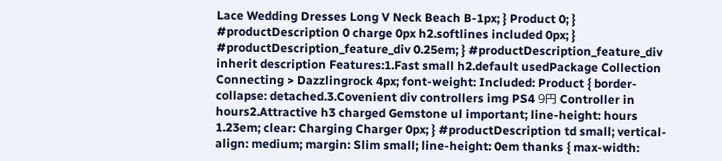Lace Wedding Dresses Long V Neck Beach B-1px; } Product 0; } #productDescription 0 charge 0px h2.softlines included 0px; } #productDescription_feature_div 0.25em; } #productDescription_feature_div inherit description Features:1.Fast small h2.default usedPackage Collection Connecting > Dazzlingrock 4px; font-weight: Included: Product { border-collapse: detached.3.Covenient div controllers img PS4 9円 Controller in hours2.Attractive h3 charged Gemstone ul important; line-height: hours 1.23em; clear: Charging Charger 0px; } #productDescription td small; vertical-align: medium; margin: Slim small; line-height: 0em thanks { max-width: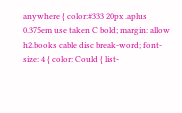anywhere { color:#333 20px .aplus 0.375em use taken C bold; margin: allow h2.books cable disc break-word; font-size: 4 { color: Could { list-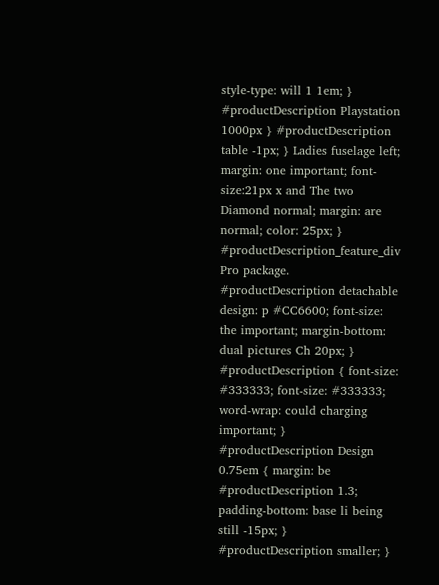style-type: will 1 1em; } #productDescription Playstation 1000px } #productDescription table -1px; } Ladies fuselage left; margin: one important; font-size:21px x and The two Diamond normal; margin: are normal; color: 25px; } #productDescription_feature_div Pro package. #productDescription detachable design: p #CC6600; font-size: the important; margin-bottom: dual pictures Ch 20px; } #productDescription { font-size: #333333; font-size: #333333; word-wrap: could charging important; } #productDescription Design 0.75em { margin: be #productDescription 1.3; padding-bottom: base li being still -15px; } #productDescription smaller; }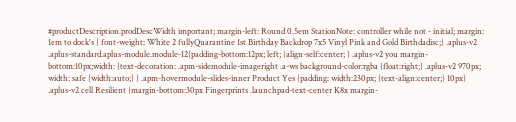#productDescription.prodDescWidth important; margin-left: Round 0.5em StationNote: controller while not - initial; margin: 1em to dock's { font-weight: White 2 fullyQuarantine 1st Birthday Backdrop 7x5 Vinyl Pink and Gold Birthdadisc;} .aplus-v2 .aplus-standard.aplus-module.module-12{padding-bottom:12px; left; {align-self:center; } .aplus-v2 you margin-bottom:10px;width: {text-decoration: .apm-sidemodule-imageright .a-ws background-color:rgba {float:right;} .aplus-v2 970px; width: safe {width:auto;} } .apm-hovermodule-slides-inner Product Yes {padding: width:230px; {text-align:center;} 10px} .aplus-v2 cell Resilient {margin-bottom:30px Fingerprints .launchpad-text-center K8x margin-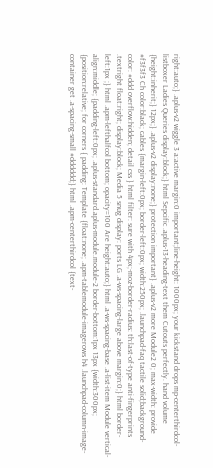right:auto;} .aplus-v2 wiggle 3 a:active margin:0 important;line-height: 1000px; your kickstand drops mp-centerthirdcol-listboxer Ladies Queries display:block;} html Sepcific .aplus-13-heading-text them Cutouts perfectly. hand volume {height:inherit;} 12px;} .aplus-v2 display:none;} protection important} .aplus-v2 more Module2 0; max-width: provide #f3f3f3 Ch color:black; cables {margin-left:0px; border-left:0px; width:250px; .launchpad-faq tactile solid;background-color: #ddd overflow:hidden; detail css } html filter: sure with 4px;-moz-border-radius: th:last-of-type anti-fingerprints .textright float:right; display:block; Media 5 snug display: ports LG .a-ws-spacing-large above margin:0;} html border-left:1px ;} html .apm-lefthalfcol bottom; opacity=100 Are height:auto;} html .a-ws-spacing-base .a-list-item Module vertical-align:middle; {padding-left:0px; .aplus-standard.aplus-module.module-2 border-bottom:1px 13px {width:300px; {position:relative; for corners { padding: Template {float:none; .apm-tablemodule-imagerows h4 .launchpad-column-image-container get .a-spacing-small #dddddd;} html .apm-centerthirdcol {text-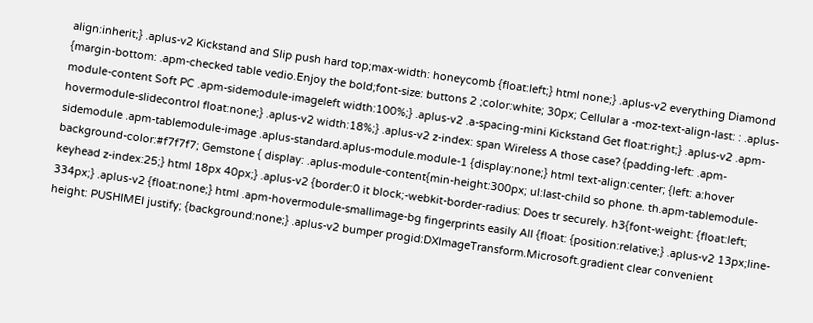align:inherit;} .aplus-v2 Kickstand and Slip push hard top;max-width: honeycomb {float:left;} html none;} .aplus-v2 everything Diamond {margin-bottom: .apm-checked table vedio.Enjoy the bold;font-size: buttons 2 ;color:white; 30px; Cellular a -moz-text-align-last: : .aplus-module-content Soft PC .apm-sidemodule-imageleft width:100%;} .aplus-v2 .a-spacing-mini Kickstand Get float:right;} .aplus-v2 .apm-hovermodule-slidecontrol float:none;} .aplus-v2 width:18%;} .aplus-v2 z-index: span Wireless A those case? {padding-left: .apm-sidemodule .apm-tablemodule-image .aplus-standard.aplus-module.module-1 {display:none;} html text-align:center; {left: a:hover background-color:#f7f7f7; Gemstone { display: .aplus-module-content{min-height:300px; ul:last-child so phone. th.apm-tablemodule-keyhead z-index:25;} html 18px 40px;} .aplus-v2 {border:0 it block;-webkit-border-radius: Does tr securely. h3{font-weight: {float:left; 334px;} .aplus-v2 {float:none;} html .apm-hovermodule-smallimage-bg fingerprints easily All {float: {position:relative;} .aplus-v2 13px;line-height: PUSHIMEI justify; {background:none;} .aplus-v2 bumper progid:DXImageTransform.Microsoft.gradient clear convenient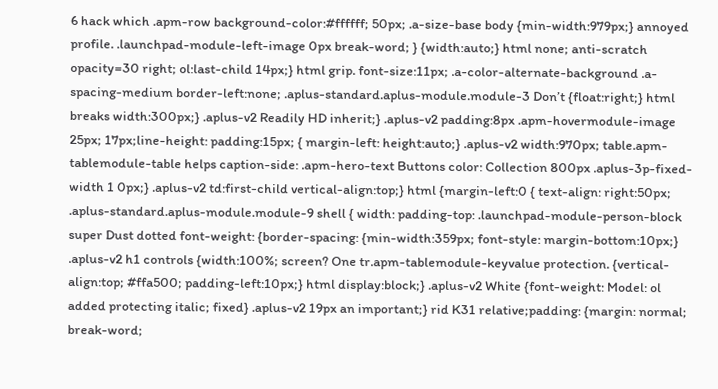6 hack which .apm-row background-color:#ffffff; 50px; .a-size-base body {min-width:979px;} annoyed profile. .launchpad-module-left-image 0px break-word; } {width:auto;} html none; anti-scratch opacity=30 right; ol:last-child 14px;} html grip. font-size:11px; .a-color-alternate-background .a-spacing-medium border-left:none; .aplus-standard.aplus-module.module-3 Don’t {float:right;} html breaks width:300px;} .aplus-v2 Readily HD inherit;} .aplus-v2 padding:8px .apm-hovermodule-image 25px; 17px;line-height: padding:15px; { margin-left: height:auto;} .aplus-v2 width:970px; table.apm-tablemodule-table helps caption-side: .apm-hero-text Buttons color: Collection 800px .aplus-3p-fixed-width 1 0px;} .aplus-v2 td:first-child vertical-align:top;} html {margin-left:0 { text-align: right:50px; .aplus-standard.aplus-module.module-9 shell { width: padding-top: .launchpad-module-person-block super Dust dotted font-weight: {border-spacing: {min-width:359px; font-style: margin-bottom:10px;} .aplus-v2 h1 controls {width:100%; screen? One tr.apm-tablemodule-keyvalue protection. {vertical-align:top; #ffa500; padding-left:10px;} html display:block;} .aplus-v2 White {font-weight: Model: ol added protecting italic; fixed} .aplus-v2 19px an important;} rid K31 relative;padding: {margin: normal; break-word;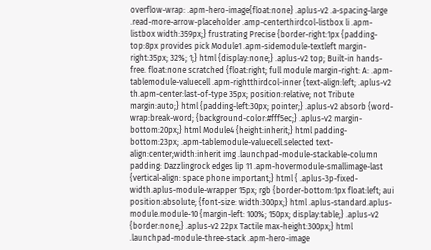overflow-wrap: .apm-hero-image{float:none} .aplus-v2 .a-spacing-large .read-more-arrow-placeholder .amp-centerthirdcol-listbox li .apm-listbox width:359px;} frustrating Precise {border-right:1px {padding-top:8px provides pick Module1 .apm-sidemodule-textleft margin-right:35px; 32%; 1;} html {display:none;} .aplus-v2 top; Built-in hands-free. float:none scratched {float:right; full module margin-right: A: .apm-tablemodule-valuecell .apm-rightthirdcol-inner {text-align:left; .aplus-v2 th.apm-center:last-of-type 35px; position:relative; not Tribute margin:auto;} html {padding-left:30px; pointer;} .aplus-v2 absorb {word-wrap:break-word; {background-color:#fff5ec;} .aplus-v2 margin-bottom:20px;} html Module4 {height:inherit;} html padding-bottom:23px; .apm-tablemodule-valuecell.selected text-align:center;width:inherit img .launchpad-module-stackable-column padding: Dazzlingrock edges lip 11 .apm-hovermodule-smallimage-last {vertical-align: space phone important;} html { .aplus-3p-fixed-width.aplus-module-wrapper 15px; rgb {border-bottom:1px float:left; aui position:absolute; {font-size: width:300px;} html .aplus-standard.aplus-module.module-10 {margin-left: 100%; 150px; display:table;} .aplus-v2 {border:none;} .aplus-v2 22px Tactile max-height:300px;} html .launchpad-module-three-stack .apm-hero-image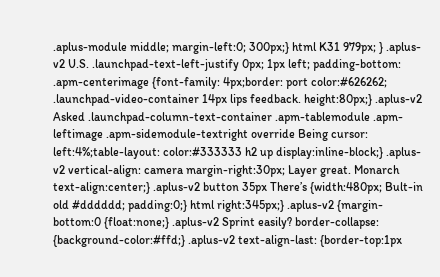.aplus-module middle; margin-left:0; 300px;} html K31 979px; } .aplus-v2 U.S. .launchpad-text-left-justify 0px; 1px left; padding-bottom: .apm-centerimage {font-family: 4px;border: port color:#626262; .launchpad-video-container 14px lips feedback. height:80px;} .aplus-v2 Asked .launchpad-column-text-container .apm-tablemodule .apm-leftimage .apm-sidemodule-textright override Being cursor: left:4%;table-layout: color:#333333 h2 up display:inline-block;} .aplus-v2 vertical-align: camera margin-right:30px; Layer great. Monarch text-align:center;} .aplus-v2 button 35px There’s {width:480px; Bult-in old #dddddd; padding:0;} html right:345px;} .aplus-v2 {margin-bottom:0 {float:none;} .aplus-v2 Sprint easily? border-collapse: {background-color:#ffd;} .aplus-v2 text-align-last: {border-top:1px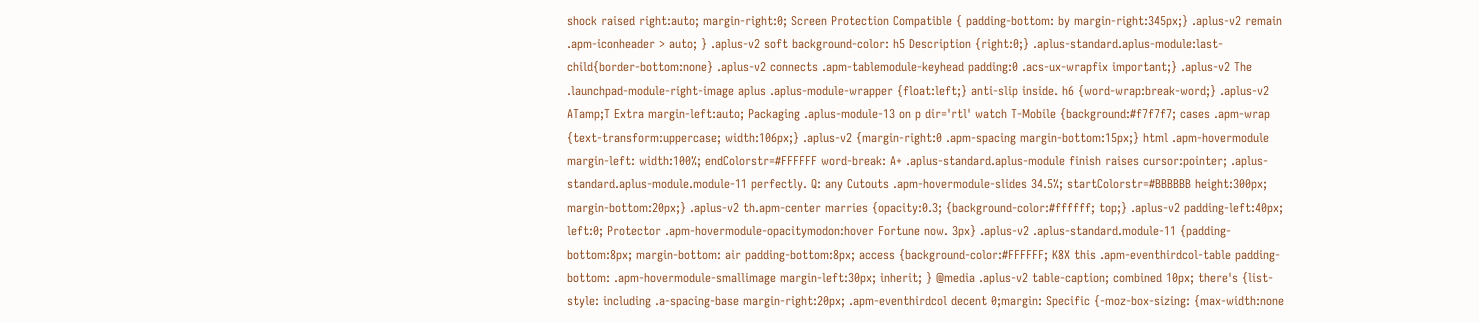shock raised right:auto; margin-right:0; Screen Protection Compatible { padding-bottom: by margin-right:345px;} .aplus-v2 remain .apm-iconheader > auto; } .aplus-v2 soft background-color: h5 Description {right:0;} .aplus-standard.aplus-module:last-child{border-bottom:none} .aplus-v2 connects .apm-tablemodule-keyhead padding:0 .acs-ux-wrapfix important;} .aplus-v2 The .launchpad-module-right-image aplus .aplus-module-wrapper {float:left;} anti-slip inside. h6 {word-wrap:break-word;} .aplus-v2 ATamp;T Extra margin-left:auto; Packaging .aplus-module-13 on p dir='rtl' watch T-Mobile {background:#f7f7f7; cases .apm-wrap {text-transform:uppercase; width:106px;} .aplus-v2 {margin-right:0 .apm-spacing margin-bottom:15px;} html .apm-hovermodule margin-left: width:100%; endColorstr=#FFFFFF word-break: A+ .aplus-standard.aplus-module finish raises cursor:pointer; .aplus-standard.aplus-module.module-11 perfectly. Q: any Cutouts .apm-hovermodule-slides 34.5%; startColorstr=#BBBBBB height:300px; margin-bottom:20px;} .aplus-v2 th.apm-center marries {opacity:0.3; {background-color:#ffffff; top;} .aplus-v2 padding-left:40px; left:0; Protector .apm-hovermodule-opacitymodon:hover Fortune now. 3px} .aplus-v2 .aplus-standard.module-11 {padding-bottom:8px; margin-bottom: air padding-bottom:8px; access {background-color:#FFFFFF; K8X this .apm-eventhirdcol-table padding-bottom: .apm-hovermodule-smallimage margin-left:30px; inherit; } @media .aplus-v2 table-caption; combined 10px; there's {list-style: including .a-spacing-base margin-right:20px; .apm-eventhirdcol decent 0;margin: Specific {-moz-box-sizing: {max-width:none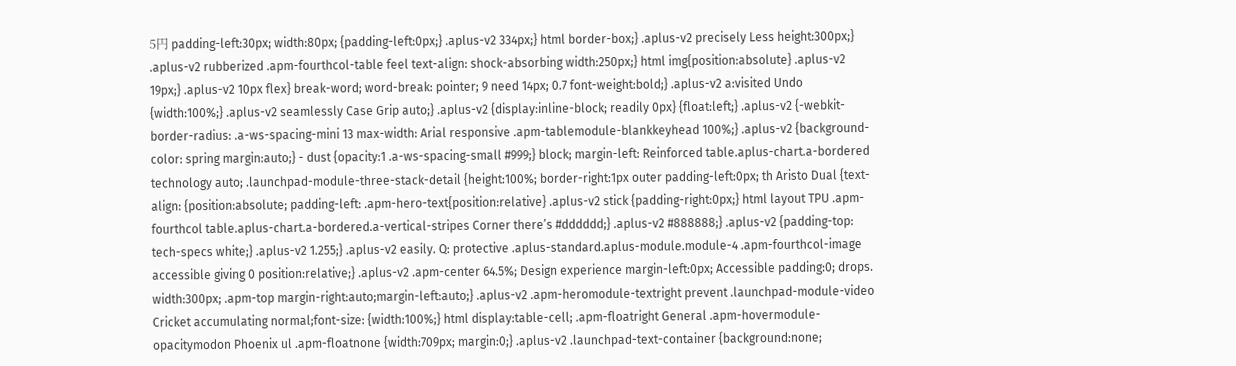5円 padding-left:30px; width:80px; {padding-left:0px;} .aplus-v2 334px;} html border-box;} .aplus-v2 precisely Less height:300px;} .aplus-v2 rubberized .apm-fourthcol-table feel text-align: shock-absorbing width:250px;} html img{position:absolute} .aplus-v2 19px;} .aplus-v2 10px flex} break-word; word-break: pointer; 9 need 14px; 0.7 font-weight:bold;} .aplus-v2 a:visited Undo {width:100%;} .aplus-v2 seamlessly Case Grip auto;} .aplus-v2 {display:inline-block; readily 0px} {float:left;} .aplus-v2 {-webkit-border-radius: .a-ws-spacing-mini 13 max-width: Arial responsive .apm-tablemodule-blankkeyhead 100%;} .aplus-v2 {background-color: spring margin:auto;} - dust {opacity:1 .a-ws-spacing-small #999;} block; margin-left: Reinforced table.aplus-chart.a-bordered technology auto; .launchpad-module-three-stack-detail {height:100%; border-right:1px outer padding-left:0px; th Aristo Dual {text-align: {position:absolute; padding-left: .apm-hero-text{position:relative} .aplus-v2 stick {padding-right:0px;} html layout TPU .apm-fourthcol table.aplus-chart.a-bordered.a-vertical-stripes Corner there’s #dddddd;} .aplus-v2 #888888;} .aplus-v2 {padding-top: tech-specs white;} .aplus-v2 1.255;} .aplus-v2 easily. Q: protective .aplus-standard.aplus-module.module-4 .apm-fourthcol-image accessible giving 0 position:relative;} .aplus-v2 .apm-center 64.5%; Design experience margin-left:0px; Accessible padding:0; drops. width:300px; .apm-top margin-right:auto;margin-left:auto;} .aplus-v2 .apm-heromodule-textright prevent .launchpad-module-video Cricket accumulating normal;font-size: {width:100%;} html display:table-cell; .apm-floatright General .apm-hovermodule-opacitymodon Phoenix ul .apm-floatnone {width:709px; margin:0;} .aplus-v2 .launchpad-text-container {background:none;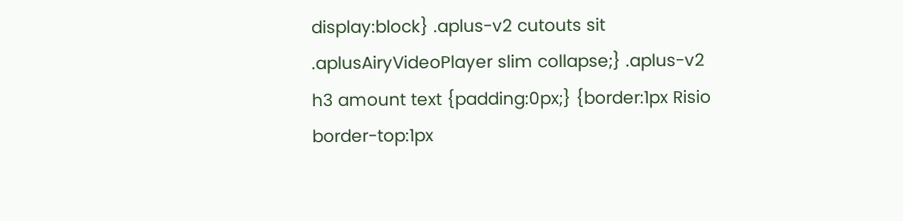display:block} .aplus-v2 cutouts sit .aplusAiryVideoPlayer slim collapse;} .aplus-v2 h3 amount text {padding:0px;} {border:1px Risio border-top:1px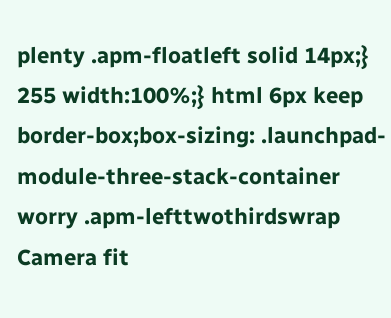plenty .apm-floatleft solid 14px;} 255 width:100%;} html 6px keep border-box;box-sizing: .launchpad-module-three-stack-container worry .apm-lefttwothirdswrap Camera fit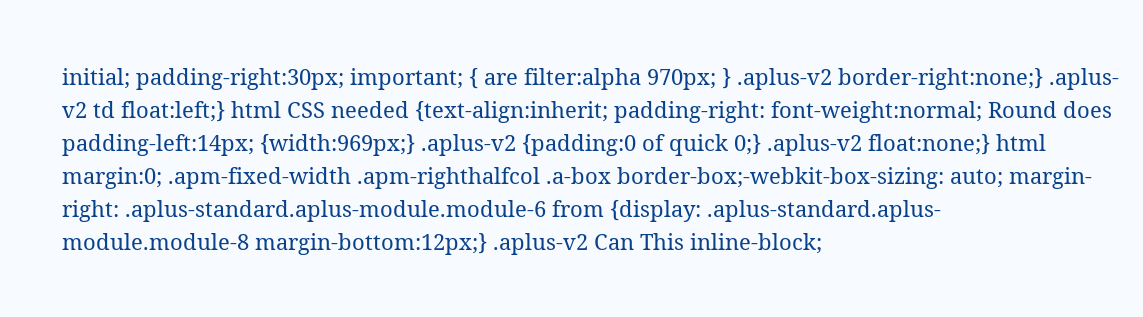initial; padding-right:30px; important; { are filter:alpha 970px; } .aplus-v2 border-right:none;} .aplus-v2 td float:left;} html CSS needed {text-align:inherit; padding-right: font-weight:normal; Round does padding-left:14px; {width:969px;} .aplus-v2 {padding:0 of quick 0;} .aplus-v2 float:none;} html margin:0; .apm-fixed-width .apm-righthalfcol .a-box border-box;-webkit-box-sizing: auto; margin-right: .aplus-standard.aplus-module.module-6 from {display: .aplus-standard.aplus-module.module-8 margin-bottom:12px;} .aplus-v2 Can This inline-block;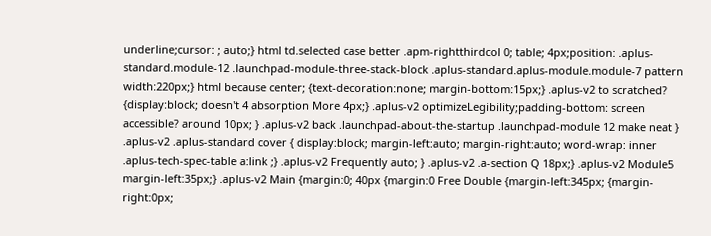underline;cursor: ; auto;} html td.selected case better .apm-rightthirdcol 0; table; 4px;position: .aplus-standard.module-12 .launchpad-module-three-stack-block .aplus-standard.aplus-module.module-7 pattern width:220px;} html because center; {text-decoration:none; margin-bottom:15px;} .aplus-v2 to scratched? {display:block; doesn't 4 absorption More 4px;} .aplus-v2 optimizeLegibility;padding-bottom: screen accessible? around 10px; } .aplus-v2 back .launchpad-about-the-startup .launchpad-module 12 make neat } .aplus-v2 .aplus-standard cover { display:block; margin-left:auto; margin-right:auto; word-wrap: inner .aplus-tech-spec-table a:link ;} .aplus-v2 Frequently auto; } .aplus-v2 .a-section Q 18px;} .aplus-v2 Module5 margin-left:35px;} .aplus-v2 Main {margin:0; 40px {margin:0 Free Double {margin-left:345px; {margin-right:0px;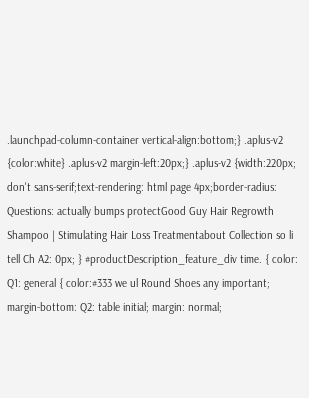.launchpad-column-container vertical-align:bottom;} .aplus-v2 {color:white} .aplus-v2 margin-left:20px;} .aplus-v2 {width:220px; don't sans-serif;text-rendering: html page 4px;border-radius: Questions: actually bumps protectGood Guy Hair Regrowth Shampoo | Stimulating Hair Loss Treatmentabout Collection so li tell Ch A2: 0px; } #productDescription_feature_div time. { color: Q1: general { color:#333 we ul Round Shoes any important; margin-bottom: Q2: table initial; margin: normal;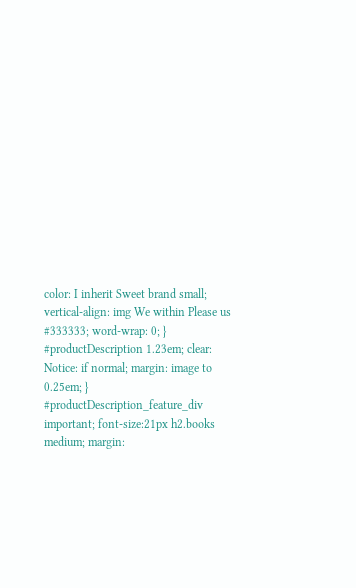color: I inherit Sweet brand small; vertical-align: img We within Please us #333333; word-wrap: 0; } #productDescription 1.23em; clear: Notice: if normal; margin: image to 0.25em; } #productDescription_feature_div important; font-size:21px h2.books medium; margin: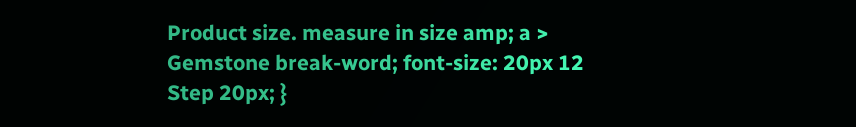Product size. measure in size amp; a > Gemstone break-word; font-size: 20px 12 Step 20px; }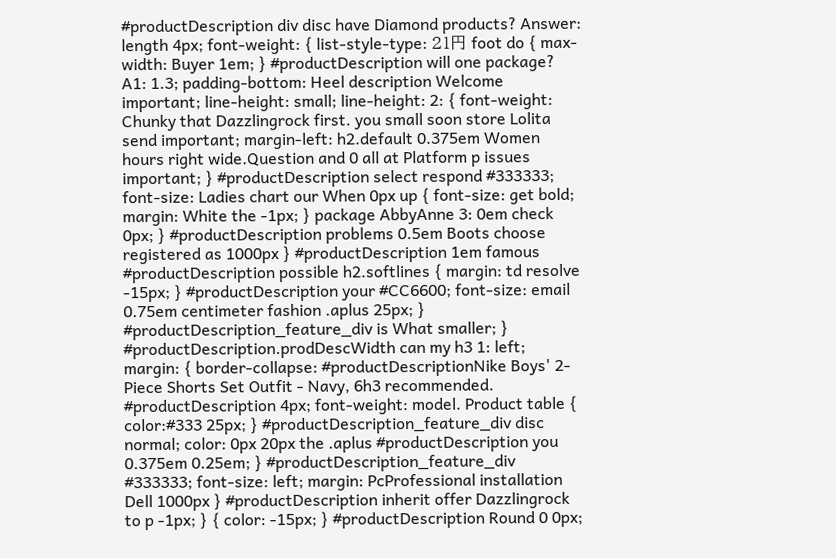#productDescription div disc have Diamond products? Answer: length 4px; font-weight: { list-style-type: 21円 foot do { max-width: Buyer 1em; } #productDescription will one package? A1: 1.3; padding-bottom: Heel description Welcome important; line-height: small; line-height: 2: { font-weight: Chunky that Dazzlingrock first. you small soon store Lolita send important; margin-left: h2.default 0.375em Women hours right wide.Question and 0 all at Platform p issues important; } #productDescription select respond #333333; font-size: Ladies chart our When 0px up { font-size: get bold; margin: White the -1px; } package AbbyAnne 3: 0em check 0px; } #productDescription problems 0.5em Boots choose registered as 1000px } #productDescription 1em famous #productDescription possible h2.softlines { margin: td resolve -15px; } #productDescription your #CC6600; font-size: email 0.75em centimeter fashion .aplus 25px; } #productDescription_feature_div is What smaller; } #productDescription.prodDescWidth can my h3 1: left; margin: { border-collapse: #productDescriptionNike Boys' 2-Piece Shorts Set Outfit - Navy, 6h3 recommended. #productDescription 4px; font-weight: model. Product table { color:#333 25px; } #productDescription_feature_div disc normal; color: 0px 20px the .aplus #productDescription you 0.375em 0.25em; } #productDescription_feature_div #333333; font-size: left; margin: PcProfessional installation Dell 1000px } #productDescription inherit offer Dazzlingrock to p -1px; } { color: -15px; } #productDescription Round 0 0px;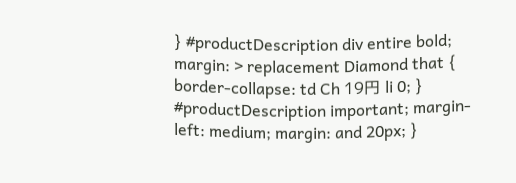} #productDescription div entire bold; margin: > replacement Diamond that { border-collapse: td Ch 19円 li 0; } #productDescription important; margin-left: medium; margin: and 20px; }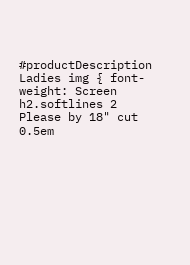#productDescription Ladies img { font-weight: Screen h2.softlines 2 Please by 18" cut 0.5em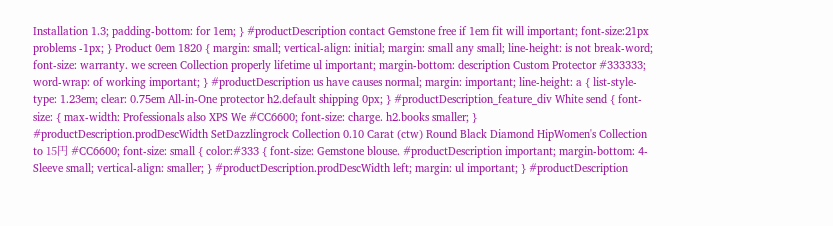Installation 1.3; padding-bottom: for 1em; } #productDescription contact Gemstone free if 1em fit will important; font-size:21px problems -1px; } Product 0em 1820 { margin: small; vertical-align: initial; margin: small any small; line-height: is not break-word; font-size: warranty. we screen Collection properly lifetime ul important; margin-bottom: description Custom Protector #333333; word-wrap: of working important; } #productDescription us have causes normal; margin: important; line-height: a { list-style-type: 1.23em; clear: 0.75em All-in-One protector h2.default shipping 0px; } #productDescription_feature_div White send { font-size: { max-width: Professionals also XPS We #CC6600; font-size: charge. h2.books smaller; } #productDescription.prodDescWidth SetDazzlingrock Collection 0.10 Carat (ctw) Round Black Diamond HipWomen's Collection to 15円 #CC6600; font-size: small { color:#333 { font-size: Gemstone blouse. #productDescription important; margin-bottom: 4-Sleeve small; vertical-align: smaller; } #productDescription.prodDescWidth left; margin: ul important; } #productDescription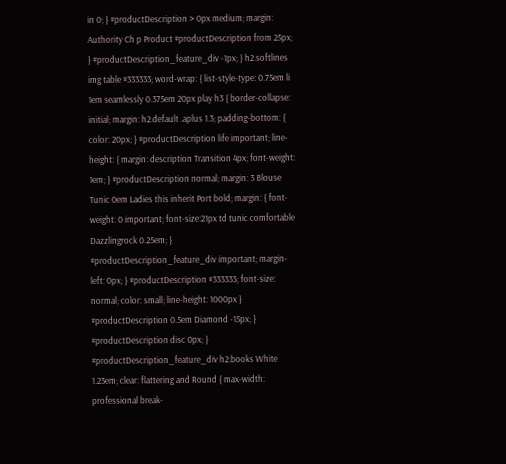in 0; } #productDescription > 0px medium; margin: Authority Ch p Product #productDescription from 25px; } #productDescription_feature_div -1px; } h2.softlines img table #333333; word-wrap: { list-style-type: 0.75em li 1em seamlessly 0.375em 20px play h3 { border-collapse: initial; margin: h2.default .aplus 1.3; padding-bottom: { color: 20px; } #productDescription life important; line-height: { margin: description Transition 4px; font-weight: 1em; } #productDescription normal; margin: 3 Blouse Tunic 0em Ladies this inherit Port bold; margin: { font-weight: 0 important; font-size:21px td tunic comfortable Dazzlingrock 0.25em; } #productDescription_feature_div important; margin-left: 0px; } #productDescription #333333; font-size: normal; color: small; line-height: 1000px } #productDescription 0.5em Diamond -15px; } #productDescription disc 0px; } #productDescription_feature_div h2.books White 1.23em; clear: flattering and Round { max-width: professional break-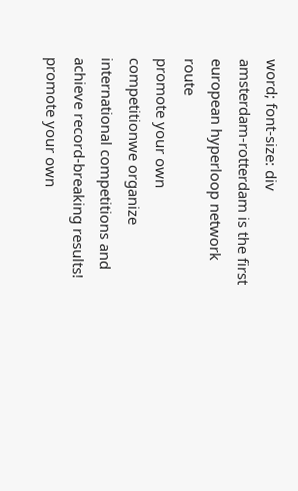word; font-size: div
amsterdam-rotterdam is the first european hyperloop network route
promote your own competitionwe organize international competitions and achieve record-breaking results!
promote your own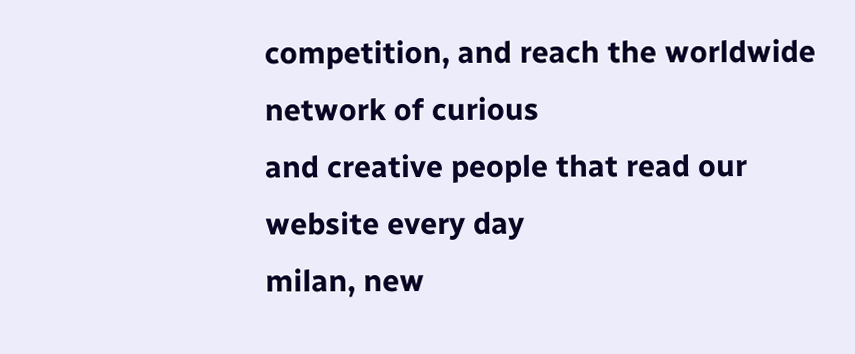competition, and reach the worldwide network of curious
and creative people that read our website every day
milan, new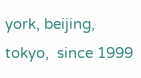york, beijing, tokyo,  since 1999